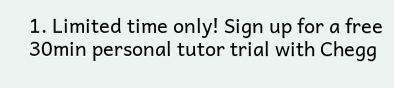1. Limited time only! Sign up for a free 30min personal tutor trial with Chegg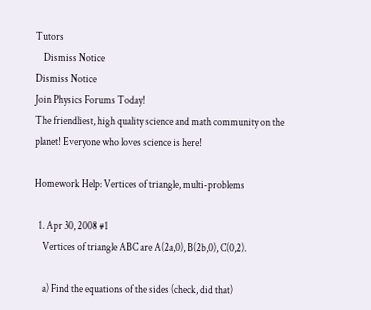Tutors
    Dismiss Notice
Dismiss Notice
Join Physics Forums Today!
The friendliest, high quality science and math community on the planet! Everyone who loves science is here!

Homework Help: Vertices of triangle, multi-problems

  1. Apr 30, 2008 #1
    Vertices of triangle ABC are A(2a,0), B(2b,0), C(0,2).

    a) Find the equations of the sides (check, did that)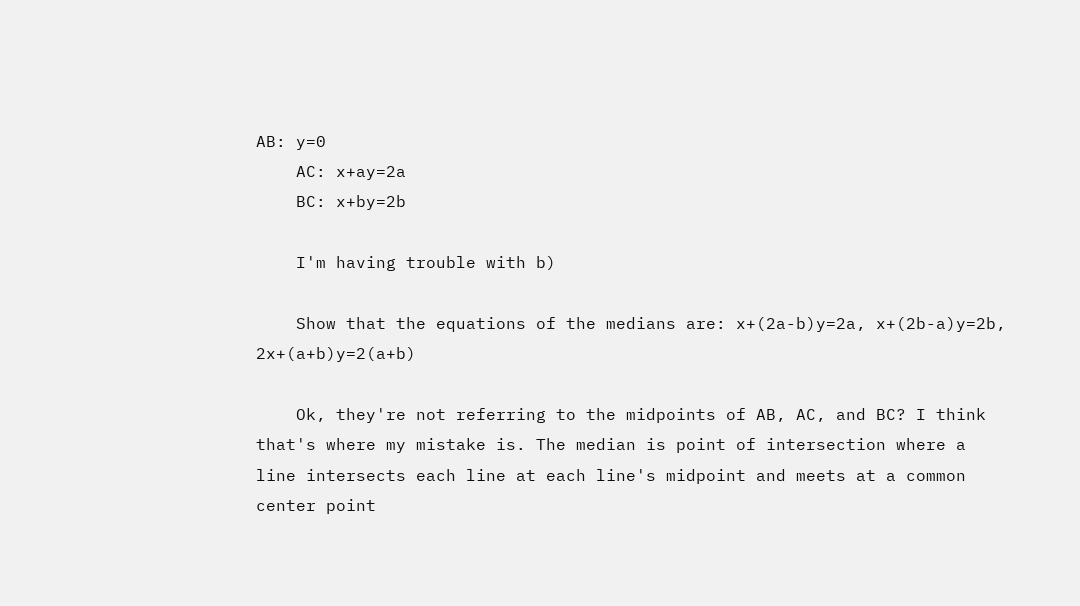AB: y=0
    AC: x+ay=2a
    BC: x+by=2b

    I'm having trouble with b)

    Show that the equations of the medians are: x+(2a-b)y=2a, x+(2b-a)y=2b, 2x+(a+b)y=2(a+b)

    Ok, they're not referring to the midpoints of AB, AC, and BC? I think that's where my mistake is. The median is point of intersection where a line intersects each line at each line's midpoint and meets at a common center point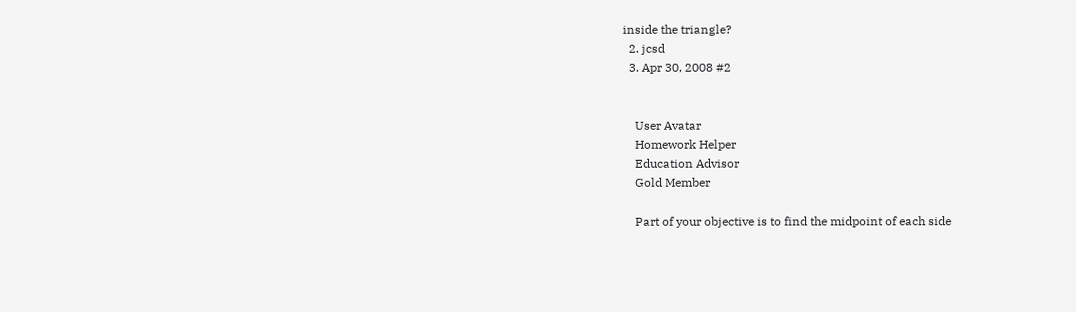inside the triangle?
  2. jcsd
  3. Apr 30, 2008 #2


    User Avatar
    Homework Helper
    Education Advisor
    Gold Member

    Part of your objective is to find the midpoint of each side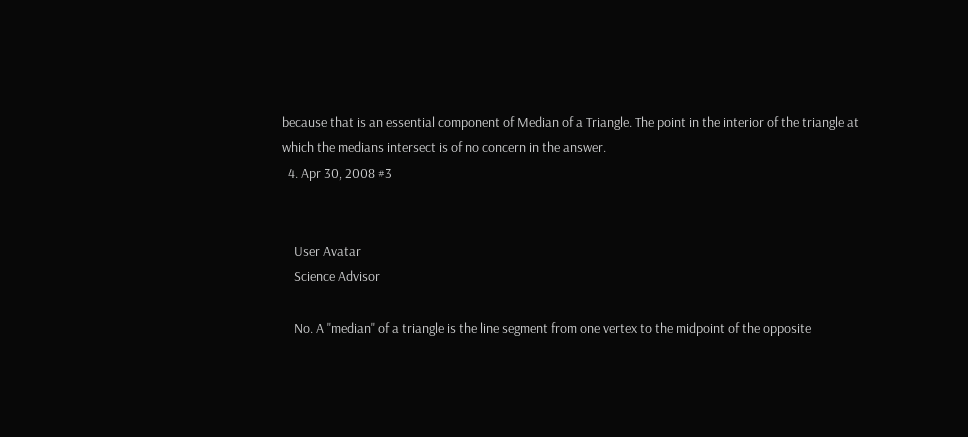because that is an essential component of Median of a Triangle. The point in the interior of the triangle at which the medians intersect is of no concern in the answer.
  4. Apr 30, 2008 #3


    User Avatar
    Science Advisor

    No. A "median" of a triangle is the line segment from one vertex to the midpoint of the opposite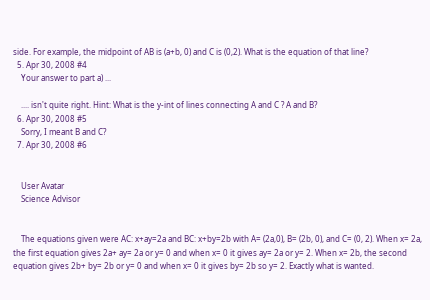side. For example, the midpoint of AB is (a+b, 0) and C is (0,2). What is the equation of that line?
  5. Apr 30, 2008 #4
    Your answer to part a) ...

    .... isn't quite right. Hint: What is the y-int of lines connecting A and C ? A and B?
  6. Apr 30, 2008 #5
    Sorry, I meant B and C?
  7. Apr 30, 2008 #6


    User Avatar
    Science Advisor


    The equations given were AC: x+ay=2a and BC: x+by=2b with A= (2a,0), B= (2b, 0), and C= (0, 2). When x= 2a, the first equation gives 2a+ ay= 2a or y= 0 and when x= 0 it gives ay= 2a or y= 2. When x= 2b, the second equation gives 2b+ by= 2b or y= 0 and when x= 0 it gives by= 2b so y= 2. Exactly what is wanted.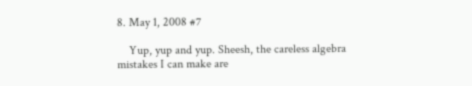8. May 1, 2008 #7

    Yup, yup and yup. Sheesh, the careless algebra mistakes I can make are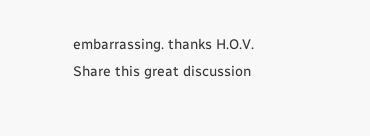embarrassing. thanks H.O.V.
Share this great discussion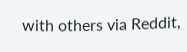with others via Reddit,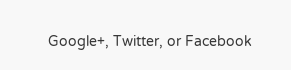Google+, Twitter, or Facebook